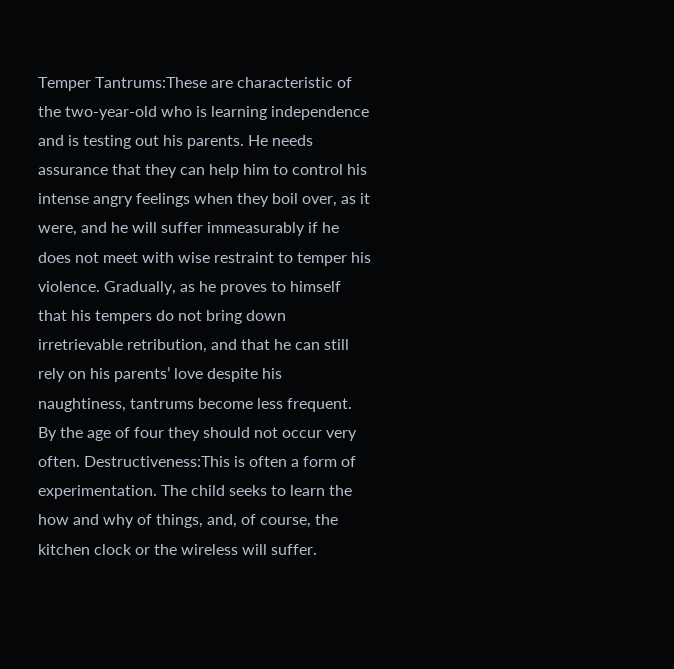Temper Tantrums:These are characteristic of the two-year-old who is learning independence and is testing out his parents. He needs assurance that they can help him to control his intense angry feelings when they boil over, as it were, and he will suffer immeasurably if he does not meet with wise restraint to temper his violence. Gradually, as he proves to himself that his tempers do not bring down irretrievable retribution, and that he can still rely on his parents’ love despite his naughtiness, tantrums become less frequent. By the age of four they should not occur very often. Destructiveness:This is often a form of experimentation. The child seeks to learn the how and why of things, and, of course, the kitchen clock or the wireless will suffer.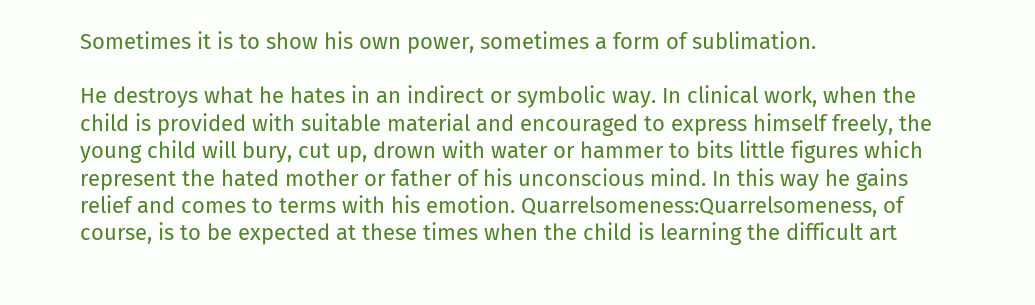Sometimes it is to show his own power, sometimes a form of sublimation.

He destroys what he hates in an indirect or symbolic way. In clinical work, when the child is provided with suitable material and encouraged to express himself freely, the young child will bury, cut up, drown with water or hammer to bits little figures which represent the hated mother or father of his unconscious mind. In this way he gains relief and comes to terms with his emotion. Quarrelsomeness:Quarrelsomeness, of course, is to be expected at these times when the child is learning the difficult art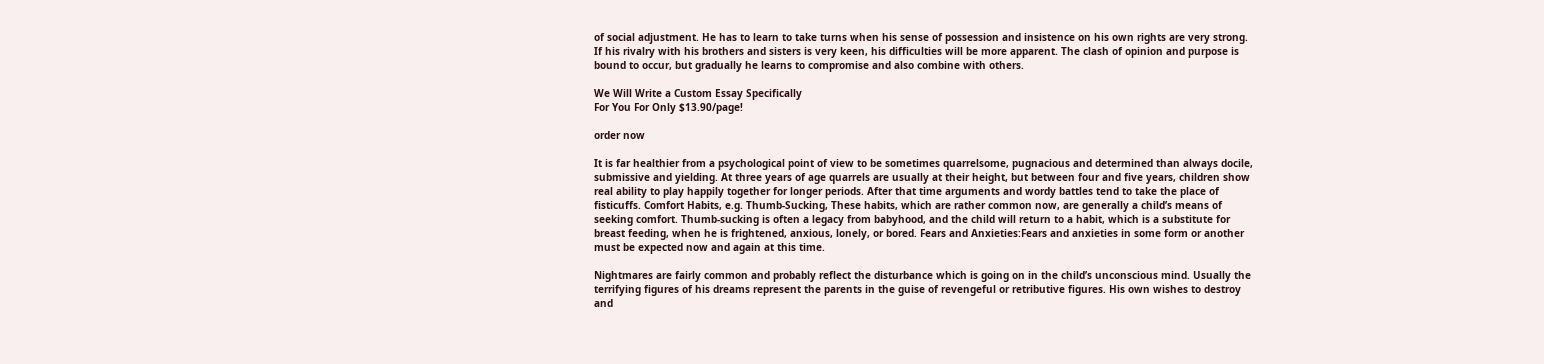of social adjustment. He has to learn to take turns when his sense of possession and insistence on his own rights are very strong. If his rivalry with his brothers and sisters is very keen, his difficulties will be more apparent. The clash of opinion and purpose is bound to occur, but gradually he learns to compromise and also combine with others.

We Will Write a Custom Essay Specifically
For You For Only $13.90/page!

order now

It is far healthier from a psychological point of view to be sometimes quarrelsome, pugnacious and determined than always docile, submissive and yielding. At three years of age quarrels are usually at their height, but between four and five years, children show real ability to play happily together for longer periods. After that time arguments and wordy battles tend to take the place of fisticuffs. Comfort Habits, e.g. Thumb-Sucking, These habits, which are rather common now, are generally a child’s means of seeking comfort. Thumb-sucking is often a legacy from babyhood, and the child will return to a habit, which is a substitute for breast feeding, when he is frightened, anxious, lonely, or bored. Fears and Anxieties:Fears and anxieties in some form or another must be expected now and again at this time.

Nightmares are fairly common and probably reflect the disturbance which is going on in the child’s unconscious mind. Usually the terrifying figures of his dreams represent the parents in the guise of revengeful or retributive figures. His own wishes to destroy and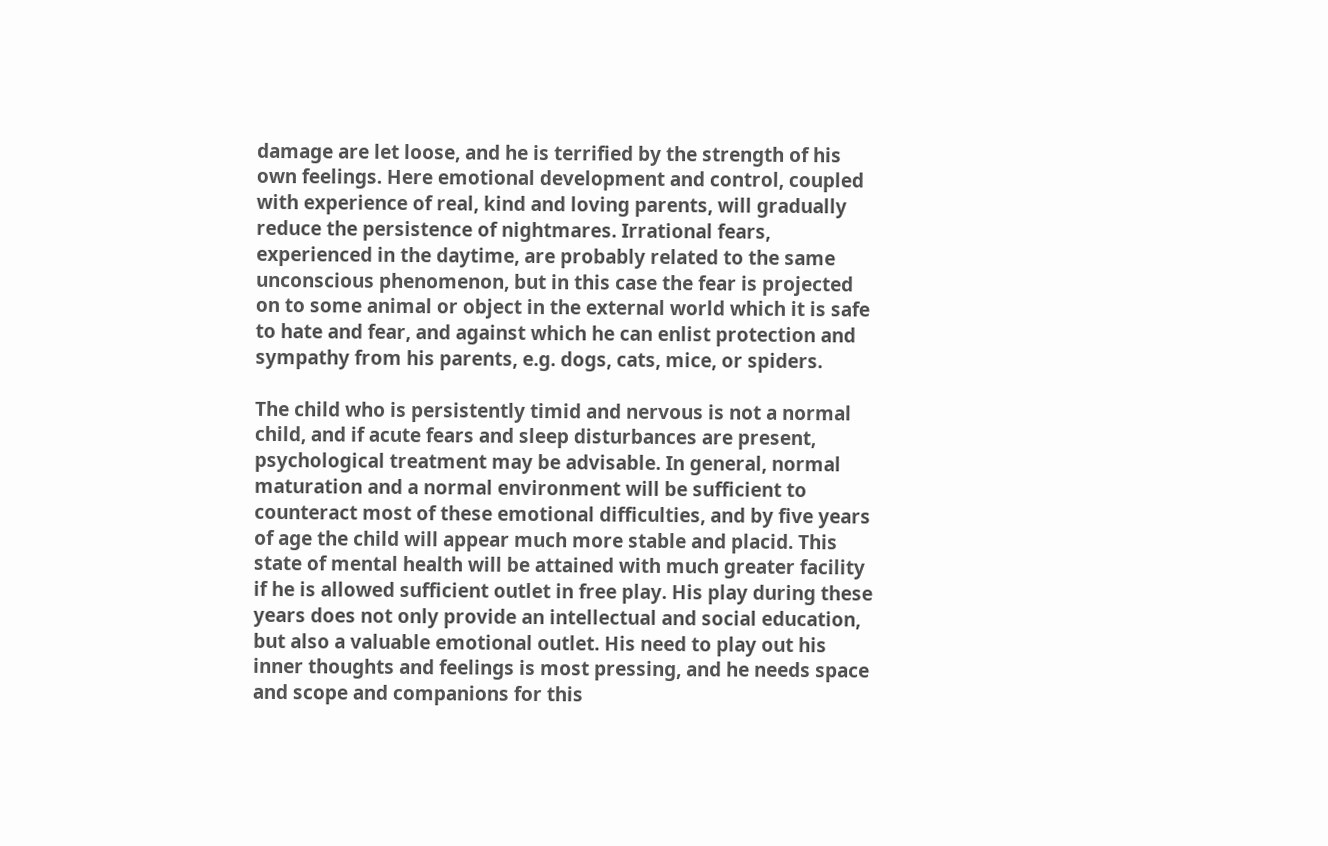damage are let loose, and he is terrified by the strength of his own feelings. Here emotional development and control, coupled with experience of real, kind and loving parents, will gradually reduce the persistence of nightmares. Irrational fears, experienced in the daytime, are probably related to the same unconscious phenomenon, but in this case the fear is projected on to some animal or object in the external world which it is safe to hate and fear, and against which he can enlist protection and sympathy from his parents, e.g. dogs, cats, mice, or spiders.

The child who is persistently timid and nervous is not a normal child, and if acute fears and sleep disturbances are present, psychological treatment may be advisable. In general, normal maturation and a normal environment will be sufficient to counteract most of these emotional difficulties, and by five years of age the child will appear much more stable and placid. This state of mental health will be attained with much greater facility if he is allowed sufficient outlet in free play. His play during these years does not only provide an intellectual and social education, but also a valuable emotional outlet. His need to play out his inner thoughts and feelings is most pressing, and he needs space and scope and companions for this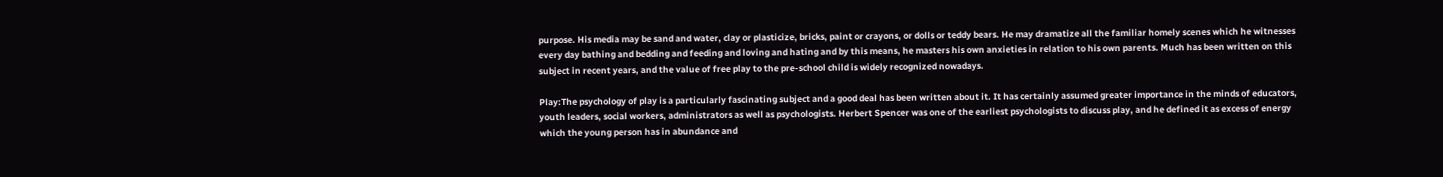purpose. His media may be sand and water, clay or plasticize, bricks, paint or crayons, or dolls or teddy bears. He may dramatize all the familiar homely scenes which he witnesses every day bathing and bedding and feeding and loving and hating and by this means, he masters his own anxieties in relation to his own parents. Much has been written on this subject in recent years, and the value of free play to the pre-school child is widely recognized nowadays.

Play:The psychology of play is a particularly fascinating subject and a good deal has been written about it. It has certainly assumed greater importance in the minds of educators, youth leaders, social workers, administrators as well as psychologists. Herbert Spencer was one of the earliest psychologists to discuss play, and he defined it as excess of energy which the young person has in abundance and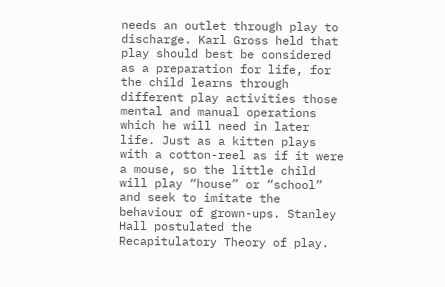needs an outlet through play to discharge. Karl Gross held that play should best be considered as a preparation for life, for the child learns through different play activities those mental and manual operations which he will need in later life. Just as a kitten plays with a cotton-reel as if it were a mouse, so the little child will play “house” or “school” and seek to imitate the behaviour of grown-ups. Stanley Hall postulated the Recapitulatory Theory of play.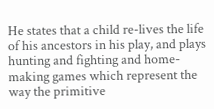He states that a child re-lives the life of his ancestors in his play, and plays hunting and fighting and home- making games which represent the way the primitive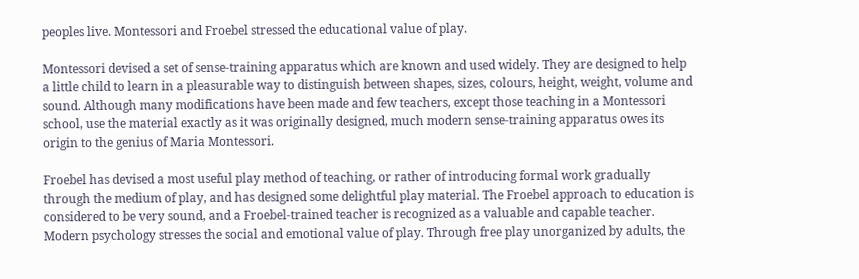peoples live. Montessori and Froebel stressed the educational value of play.

Montessori devised a set of sense-training apparatus which are known and used widely. They are designed to help a little child to learn in a pleasurable way to distinguish between shapes, sizes, colours, height, weight, volume and sound. Although many modifications have been made and few teachers, except those teaching in a Montessori school, use the material exactly as it was originally designed, much modern sense-training apparatus owes its origin to the genius of Maria Montessori.

Froebel has devised a most useful play method of teaching, or rather of introducing formal work gradually through the medium of play, and has designed some delightful play material. The Froebel approach to education is considered to be very sound, and a Froebel-trained teacher is recognized as a valuable and capable teacher. Modern psychology stresses the social and emotional value of play. Through free play unorganized by adults, the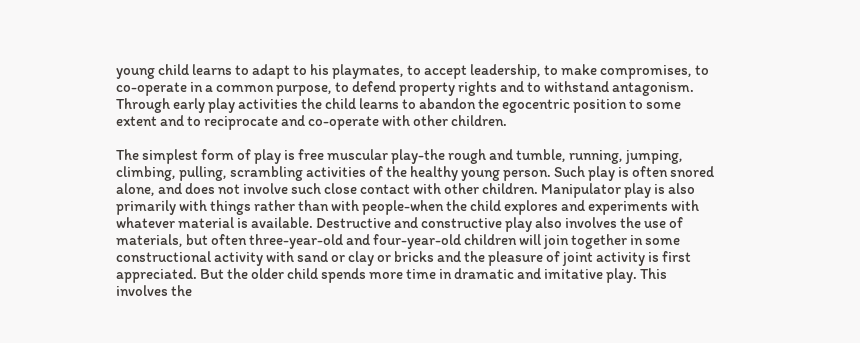young child learns to adapt to his playmates, to accept leadership, to make compromises, to co-operate in a common purpose, to defend property rights and to withstand antagonism. Through early play activities the child learns to abandon the egocentric position to some extent and to reciprocate and co-operate with other children.

The simplest form of play is free muscular play-the rough and tumble, running, jumping, climbing, pulling, scrambling activities of the healthy young person. Such play is often snored alone, and does not involve such close contact with other children. Manipulator play is also primarily with things rather than with people-when the child explores and experiments with whatever material is available. Destructive and constructive play also involves the use of materials, but often three-year-old and four-year-old children will join together in some constructional activity with sand or clay or bricks and the pleasure of joint activity is first appreciated. But the older child spends more time in dramatic and imitative play. This involves the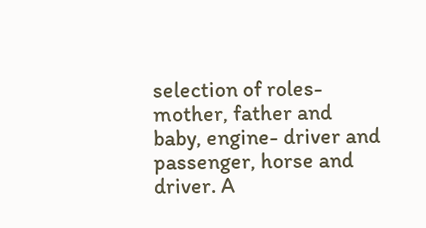selection of roles-mother, father and baby, engine- driver and passenger, horse and driver. A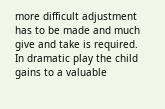more difficult adjustment has to be made and much give and take is required. In dramatic play the child gains to a valuable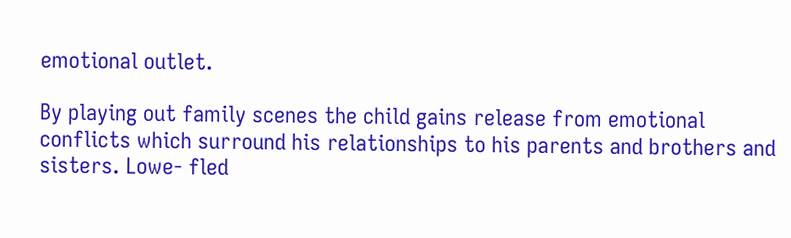emotional outlet.

By playing out family scenes the child gains release from emotional conflicts which surround his relationships to his parents and brothers and sisters. Lowe- fled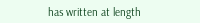has written at length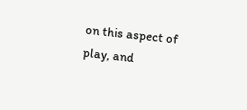on this aspect of play, and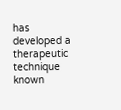has developed a therapeutic technique known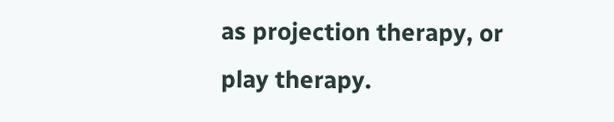as projection therapy, or play therapy.